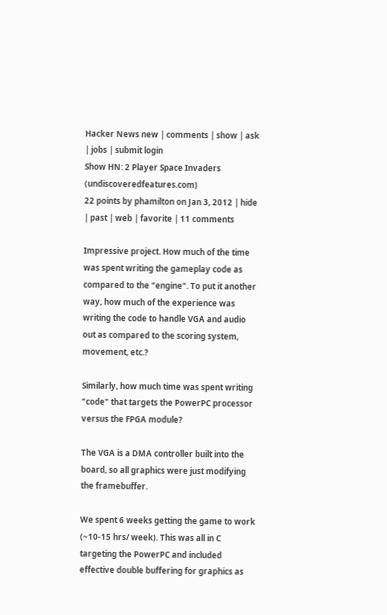Hacker News new | comments | show | ask | jobs | submit login
Show HN: 2 Player Space Invaders (undiscoveredfeatures.com)
22 points by phamilton on Jan 3, 2012 | hide | past | web | favorite | 11 comments

Impressive project. How much of the time was spent writing the gameplay code as compared to the "engine". To put it another way, how much of the experience was writing the code to handle VGA and audio out as compared to the scoring system, movement, etc.?

Similarly, how much time was spent writing "code" that targets the PowerPC processor versus the FPGA module?

The VGA is a DMA controller built into the board, so all graphics were just modifying the framebuffer.

We spent 6 weeks getting the game to work (~10-15 hrs/ week). This was all in C targeting the PowerPC and included effective double buffering for graphics as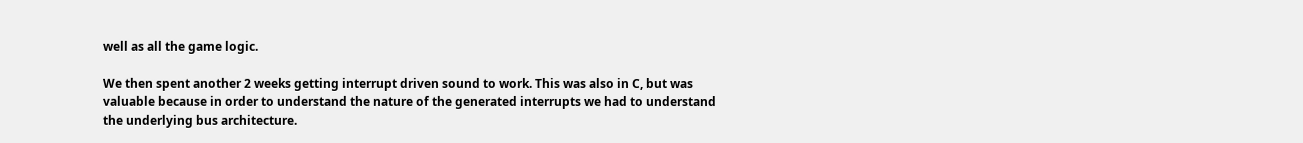well as all the game logic.

We then spent another 2 weeks getting interrupt driven sound to work. This was also in C, but was valuable because in order to understand the nature of the generated interrupts we had to understand the underlying bus architecture.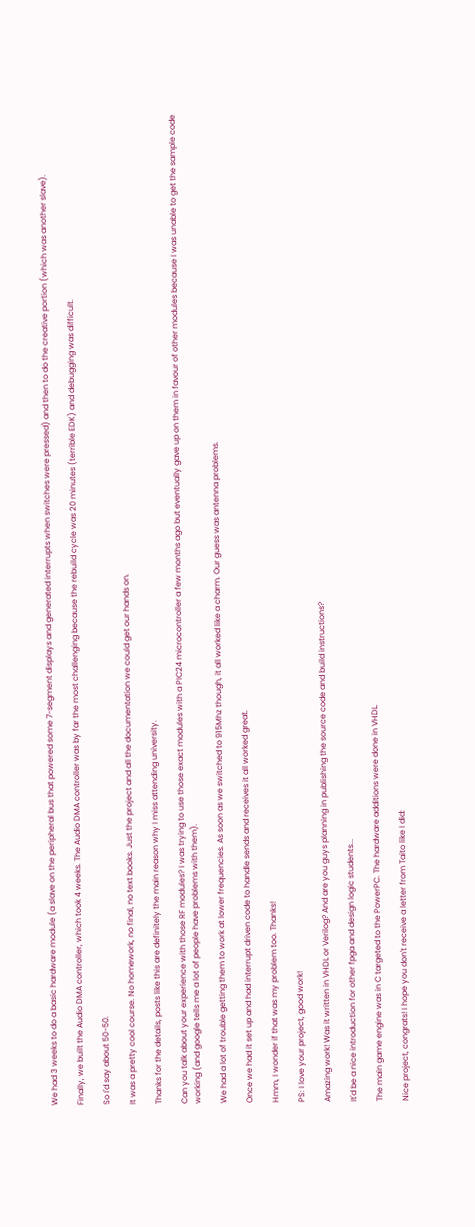We had 3 weeks to do a basic hardware module (a slave on the peripheral bus that powered some 7-segment displays and generated interrupts when switches were pressed) and then to do the creative portion (which was another slave).

Finally, we built the Audio DMA controller, which took 4 weeks. The Audio DMA controller was by far the most challenging because the rebuild cycle was 20 minutes (terrible EDK) and debugging was difficult.

So I'd say about 50-50.

It was a pretty cool course. No homework, no final, no text books. Just the project and all the documentation we could get our hands on.

Thanks for the details, posts like this are definitely the main reason why I miss attending university.

Can you talk about your experience with those RF modules? I was trying to use those exact modules with a PIC24 microcontroller a few months ago but eventually gave up on them in favour of other modules because I was unable to get the sample code working (and google tells me a lot of people have problems with them).

We had a lot of trouble getting them to work at lower frequencies. As soon as we switched to 915Mhz though, it all worked like a charm. Our guess was antenna problems.

Once we had it set up and had interrupt driven code to handle sends and receives it all worked great.

Hmm, I wonder if that was my problem too. Thanks!

PS: I love your project, good work!

Amazing work! Was it written in VHDL or Verilog? And are you guys planning in publishing the source code and build instructions?

It'd be a nice introduction for other fpga and design logic students...

The main game engine was in C targeted to the PowerPC. The hardware additions were done in VHDL.

Nice project, congrats! I hope you don't receive a letter from Taito like I did: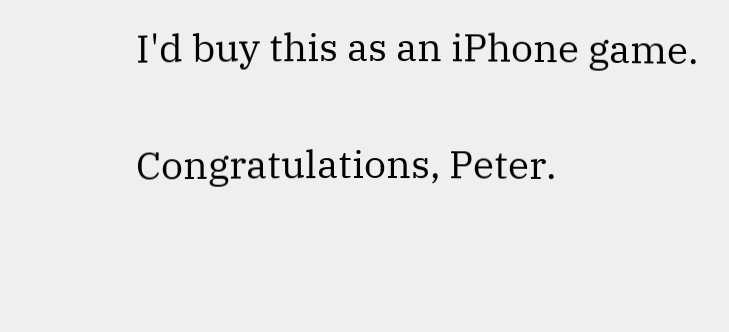I'd buy this as an iPhone game.

Congratulations, Peter.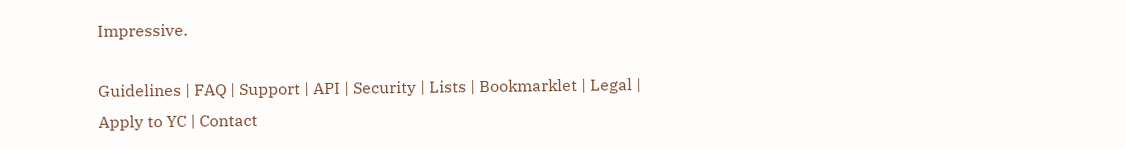Impressive.

Guidelines | FAQ | Support | API | Security | Lists | Bookmarklet | Legal | Apply to YC | Contact